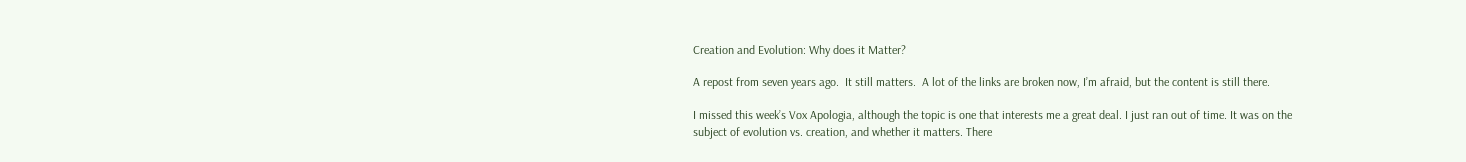Creation and Evolution: Why does it Matter?

A repost from seven years ago.  It still matters.  A lot of the links are broken now, I’m afraid, but the content is still there.

I missed this week’s Vox Apologia, although the topic is one that interests me a great deal. I just ran out of time. It was on the subject of evolution vs. creation, and whether it matters. There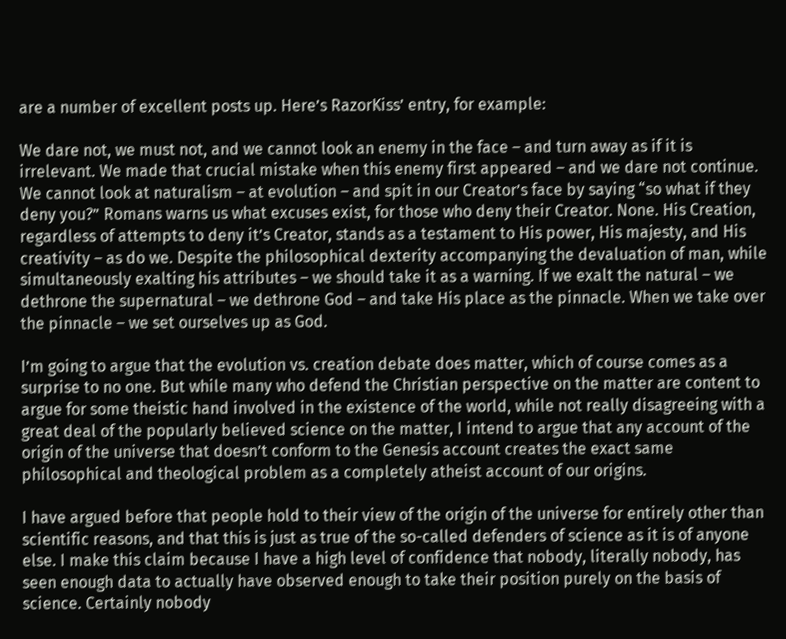are a number of excellent posts up. Here’s RazorKiss’ entry, for example:

We dare not, we must not, and we cannot look an enemy in the face – and turn away as if it is irrelevant. We made that crucial mistake when this enemy first appeared – and we dare not continue. We cannot look at naturalism – at evolution – and spit in our Creator’s face by saying “so what if they deny you?” Romans warns us what excuses exist, for those who deny their Creator. None. His Creation, regardless of attempts to deny it’s Creator, stands as a testament to His power, His majesty, and His creativity – as do we. Despite the philosophical dexterity accompanying the devaluation of man, while simultaneously exalting his attributes – we should take it as a warning. If we exalt the natural – we dethrone the supernatural – we dethrone God – and take His place as the pinnacle. When we take over the pinnacle – we set ourselves up as God.

I’m going to argue that the evolution vs. creation debate does matter, which of course comes as a surprise to no one. But while many who defend the Christian perspective on the matter are content to argue for some theistic hand involved in the existence of the world, while not really disagreeing with a great deal of the popularly believed science on the matter, I intend to argue that any account of the origin of the universe that doesn’t conform to the Genesis account creates the exact same philosophical and theological problem as a completely atheist account of our origins.

I have argued before that people hold to their view of the origin of the universe for entirely other than scientific reasons, and that this is just as true of the so-called defenders of science as it is of anyone else. I make this claim because I have a high level of confidence that nobody, literally nobody, has seen enough data to actually have observed enough to take their position purely on the basis of science. Certainly nobody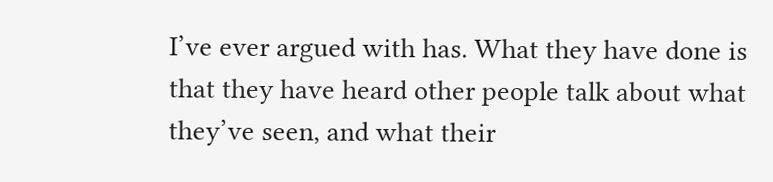I’ve ever argued with has. What they have done is that they have heard other people talk about what they’ve seen, and what their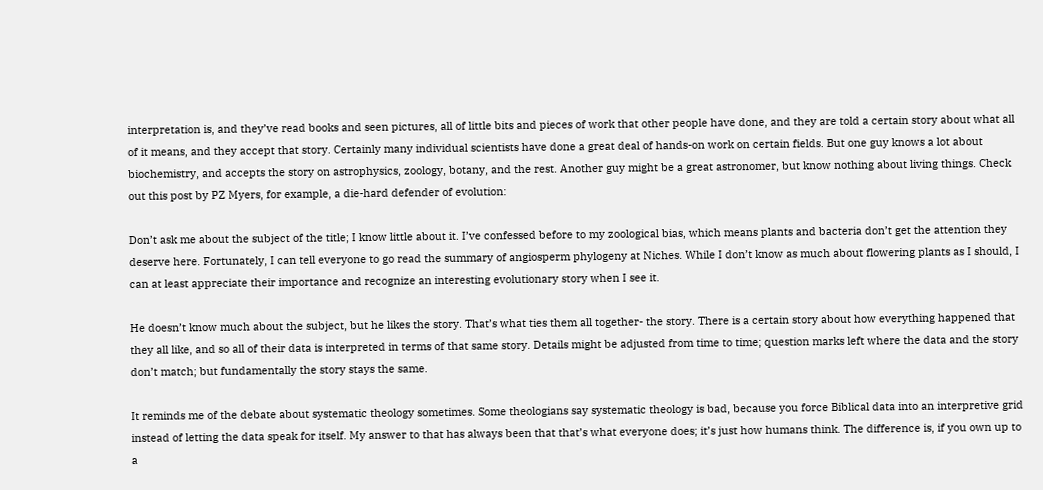interpretation is, and they’ve read books and seen pictures, all of little bits and pieces of work that other people have done, and they are told a certain story about what all of it means, and they accept that story. Certainly many individual scientists have done a great deal of hands-on work on certain fields. But one guy knows a lot about biochemistry, and accepts the story on astrophysics, zoology, botany, and the rest. Another guy might be a great astronomer, but know nothing about living things. Check out this post by PZ Myers, for example, a die-hard defender of evolution:

Don’t ask me about the subject of the title; I know little about it. I’ve confessed before to my zoological bias, which means plants and bacteria don’t get the attention they deserve here. Fortunately, I can tell everyone to go read the summary of angiosperm phylogeny at Niches. While I don’t know as much about flowering plants as I should, I can at least appreciate their importance and recognize an interesting evolutionary story when I see it.

He doesn’t know much about the subject, but he likes the story. That’s what ties them all together- the story. There is a certain story about how everything happened that they all like, and so all of their data is interpreted in terms of that same story. Details might be adjusted from time to time; question marks left where the data and the story don’t match; but fundamentally the story stays the same.

It reminds me of the debate about systematic theology sometimes. Some theologians say systematic theology is bad, because you force Biblical data into an interpretive grid instead of letting the data speak for itself. My answer to that has always been that that’s what everyone does; it’s just how humans think. The difference is, if you own up to a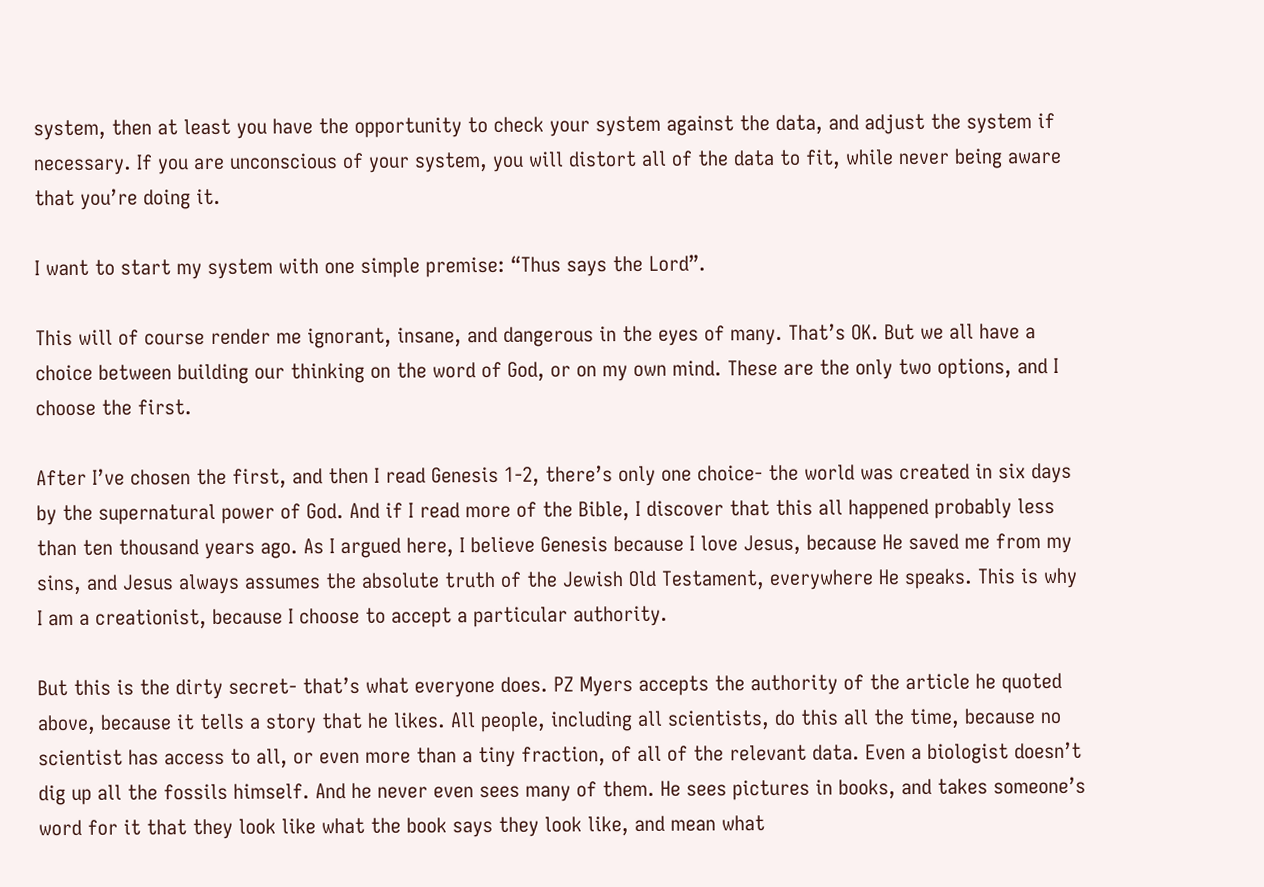system, then at least you have the opportunity to check your system against the data, and adjust the system if necessary. If you are unconscious of your system, you will distort all of the data to fit, while never being aware that you’re doing it.

I want to start my system with one simple premise: “Thus says the Lord”.

This will of course render me ignorant, insane, and dangerous in the eyes of many. That’s OK. But we all have a choice between building our thinking on the word of God, or on my own mind. These are the only two options, and I choose the first.

After I’ve chosen the first, and then I read Genesis 1-2, there’s only one choice- the world was created in six days by the supernatural power of God. And if I read more of the Bible, I discover that this all happened probably less than ten thousand years ago. As I argued here, I believe Genesis because I love Jesus, because He saved me from my sins, and Jesus always assumes the absolute truth of the Jewish Old Testament, everywhere He speaks. This is why I am a creationist, because I choose to accept a particular authority.

But this is the dirty secret- that’s what everyone does. PZ Myers accepts the authority of the article he quoted above, because it tells a story that he likes. All people, including all scientists, do this all the time, because no scientist has access to all, or even more than a tiny fraction, of all of the relevant data. Even a biologist doesn’t dig up all the fossils himself. And he never even sees many of them. He sees pictures in books, and takes someone’s word for it that they look like what the book says they look like, and mean what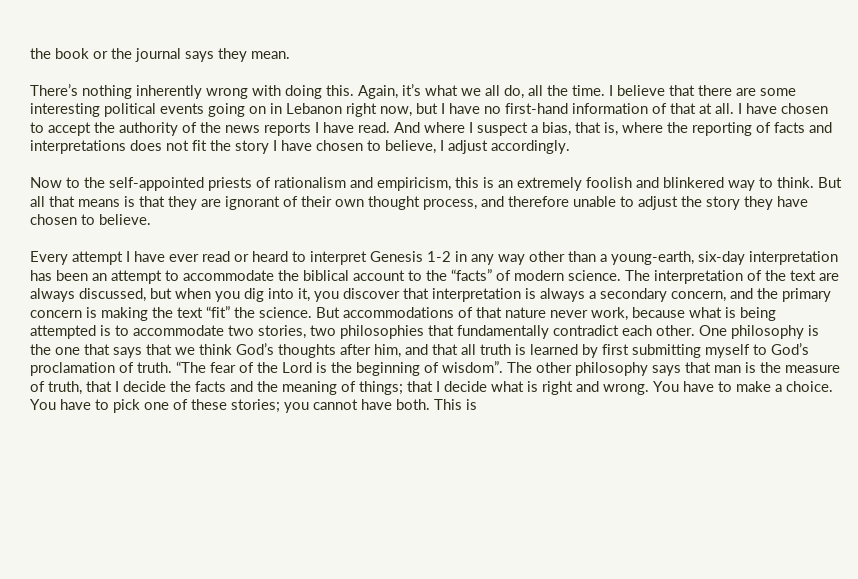the book or the journal says they mean.

There’s nothing inherently wrong with doing this. Again, it’s what we all do, all the time. I believe that there are some interesting political events going on in Lebanon right now, but I have no first-hand information of that at all. I have chosen to accept the authority of the news reports I have read. And where I suspect a bias, that is, where the reporting of facts and interpretations does not fit the story I have chosen to believe, I adjust accordingly.

Now to the self-appointed priests of rationalism and empiricism, this is an extremely foolish and blinkered way to think. But all that means is that they are ignorant of their own thought process, and therefore unable to adjust the story they have chosen to believe.

Every attempt I have ever read or heard to interpret Genesis 1-2 in any way other than a young-earth, six-day interpretation has been an attempt to accommodate the biblical account to the “facts” of modern science. The interpretation of the text are always discussed, but when you dig into it, you discover that interpretation is always a secondary concern, and the primary concern is making the text “fit” the science. But accommodations of that nature never work, because what is being attempted is to accommodate two stories, two philosophies that fundamentally contradict each other. One philosophy is the one that says that we think God’s thoughts after him, and that all truth is learned by first submitting myself to God’s proclamation of truth. “The fear of the Lord is the beginning of wisdom”. The other philosophy says that man is the measure of truth, that I decide the facts and the meaning of things; that I decide what is right and wrong. You have to make a choice. You have to pick one of these stories; you cannot have both. This is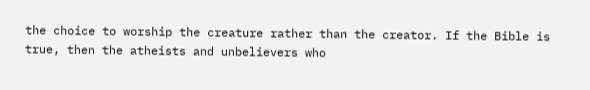the choice to worship the creature rather than the creator. If the Bible is true, then the atheists and unbelievers who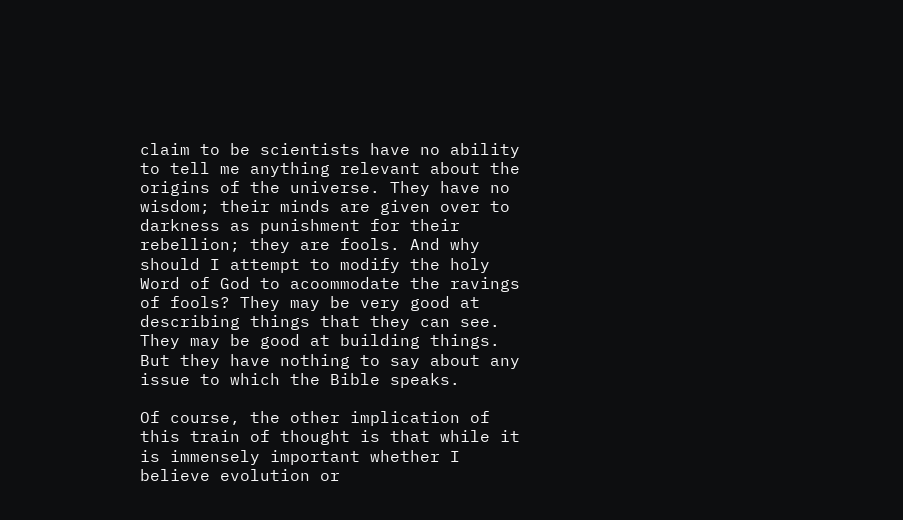claim to be scientists have no ability to tell me anything relevant about the origins of the universe. They have no wisdom; their minds are given over to darkness as punishment for their rebellion; they are fools. And why should I attempt to modify the holy Word of God to acoommodate the ravings of fools? They may be very good at describing things that they can see. They may be good at building things. But they have nothing to say about any issue to which the Bible speaks.

Of course, the other implication of this train of thought is that while it is immensely important whether I believe evolution or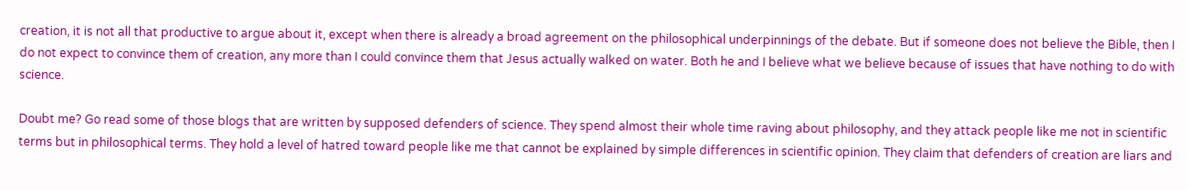creation, it is not all that productive to argue about it, except when there is already a broad agreement on the philosophical underpinnings of the debate. But if someone does not believe the Bible, then I do not expect to convince them of creation, any more than I could convince them that Jesus actually walked on water. Both he and I believe what we believe because of issues that have nothing to do with science.

Doubt me? Go read some of those blogs that are written by supposed defenders of science. They spend almost their whole time raving about philosophy, and they attack people like me not in scientific terms but in philosophical terms. They hold a level of hatred toward people like me that cannot be explained by simple differences in scientific opinion. They claim that defenders of creation are liars and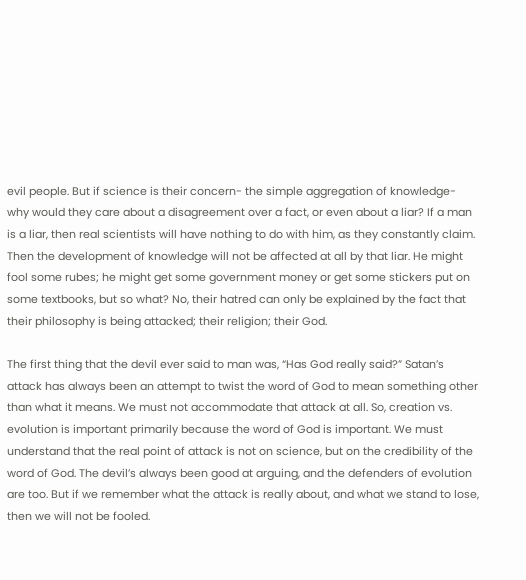evil people. But if science is their concern- the simple aggregation of knowledge- why would they care about a disagreement over a fact, or even about a liar? If a man is a liar, then real scientists will have nothing to do with him, as they constantly claim. Then the development of knowledge will not be affected at all by that liar. He might fool some rubes; he might get some government money or get some stickers put on some textbooks, but so what? No, their hatred can only be explained by the fact that their philosophy is being attacked; their religion; their God.

The first thing that the devil ever said to man was, “Has God really said?” Satan’s attack has always been an attempt to twist the word of God to mean something other than what it means. We must not accommodate that attack at all. So, creation vs. evolution is important primarily because the word of God is important. We must understand that the real point of attack is not on science, but on the credibility of the word of God. The devil’s always been good at arguing, and the defenders of evolution are too. But if we remember what the attack is really about, and what we stand to lose, then we will not be fooled.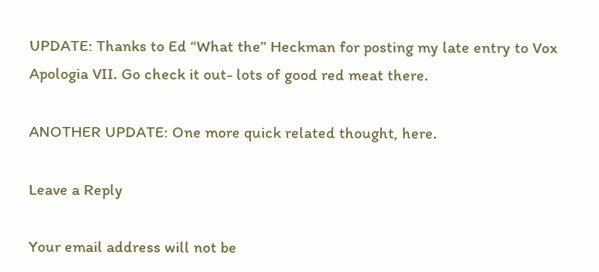UPDATE: Thanks to Ed “What the” Heckman for posting my late entry to Vox Apologia VII. Go check it out- lots of good red meat there.

ANOTHER UPDATE: One more quick related thought, here.

Leave a Reply

Your email address will not be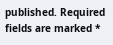published. Required fields are marked *